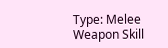Type: Melee Weapon Skill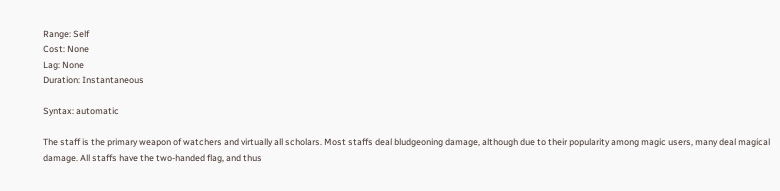Range: Self
Cost: None
Lag: None
Duration: Instantaneous

Syntax: automatic

The staff is the primary weapon of watchers and virtually all scholars. Most staffs deal bludgeoning damage, although due to their popularity among magic users, many deal magical damage. All staffs have the two-handed flag, and thus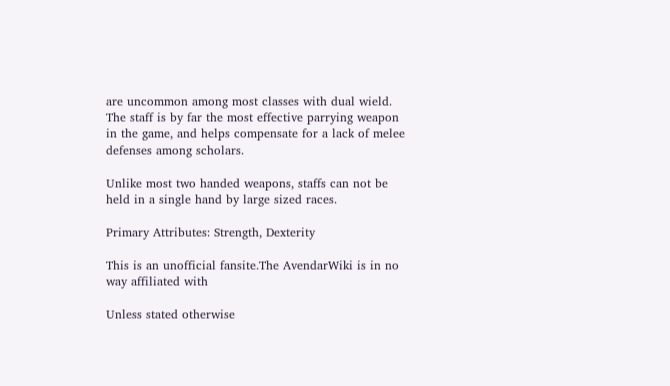are uncommon among most classes with dual wield. The staff is by far the most effective parrying weapon in the game, and helps compensate for a lack of melee defenses among scholars.

Unlike most two handed weapons, staffs can not be held in a single hand by large sized races.

Primary Attributes: Strength, Dexterity

This is an unofficial fansite.The AvendarWiki is in no way affiliated with

Unless stated otherwise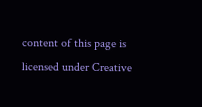content of this page is licensed under Creative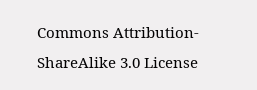Commons Attribution-ShareAlike 3.0 License